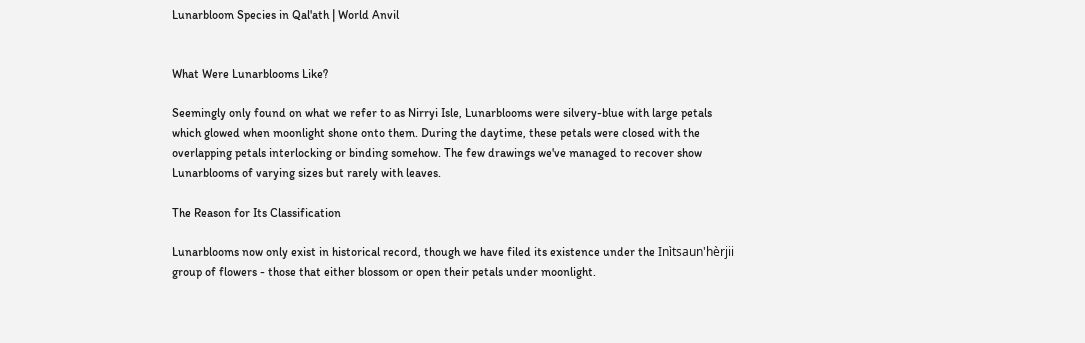Lunarbloom Species in Qal'ath | World Anvil


What Were Lunarblooms Like?

Seemingly only found on what we refer to as Nirryi Isle, Lunarblooms were silvery-blue with large petals which glowed when moonlight shone onto them. During the daytime, these petals were closed with the overlapping petals interlocking or binding somehow. The few drawings we've managed to recover show Lunarblooms of varying sizes but rarely with leaves.

The Reason for Its Classification

Lunarblooms now only exist in historical record, though we have filed its existence under the Inìtsaun'hèrjii group of flowers - those that either blossom or open their petals under moonlight.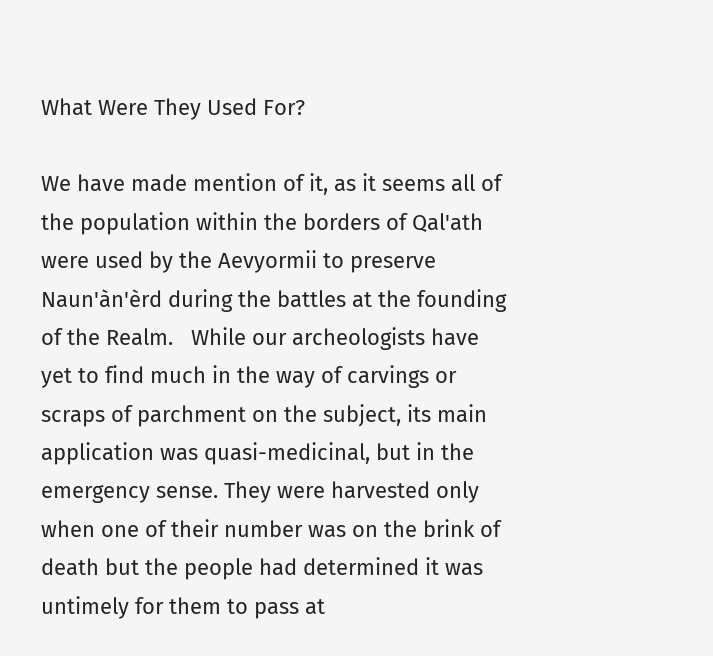What Were They Used For?

We have made mention of it, as it seems all of the population within the borders of Qal'ath were used by the Aevyormii to preserve Naun'àn'èrd during the battles at the founding of the Realm.   While our archeologists have yet to find much in the way of carvings or scraps of parchment on the subject, its main application was quasi-medicinal, but in the emergency sense. They were harvested only when one of their number was on the brink of death but the people had determined it was untimely for them to pass at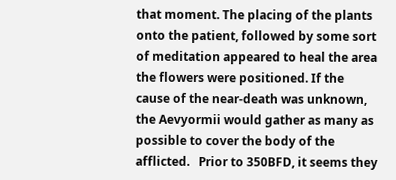that moment. The placing of the plants onto the patient, followed by some sort of meditation appeared to heal the area the flowers were positioned. If the cause of the near-death was unknown, the Aevyormii would gather as many as possible to cover the body of the afflicted.   Prior to 350BFD, it seems they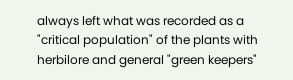always left what was recorded as a "critical population" of the plants with herbilore and general "green keepers"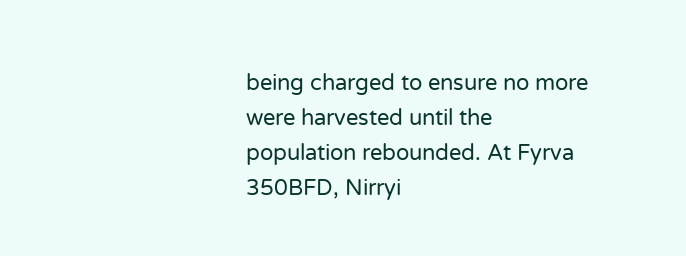being charged to ensure no more were harvested until the population rebounded. At Fyrva 350BFD, Nirryi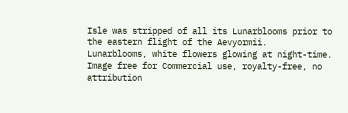Isle was stripped of all its Lunarblooms prior to the eastern flight of the Aevyormii.
Lunarblooms, white flowers glowing at night-time. Image free for Commercial use, royalty-free, no attribution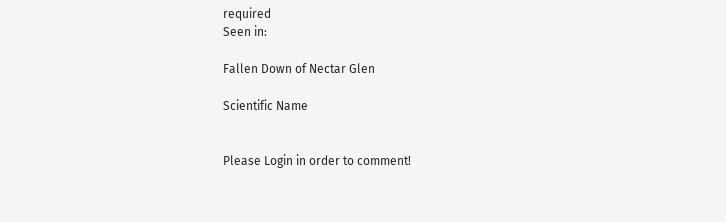required
Seen in:

Fallen Down of Nectar Glen

Scientific Name


Please Login in order to comment!